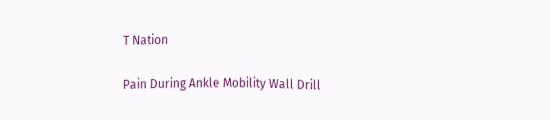T Nation

Pain During Ankle Mobility Wall Drill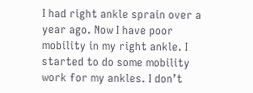I had right ankle sprain over a year ago. Now I have poor mobility in my right ankle. I started to do some mobility work for my ankles. I don’t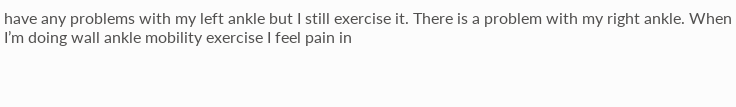have any problems with my left ankle but I still exercise it. There is a problem with my right ankle. When I’m doing wall ankle mobility exercise I feel pain in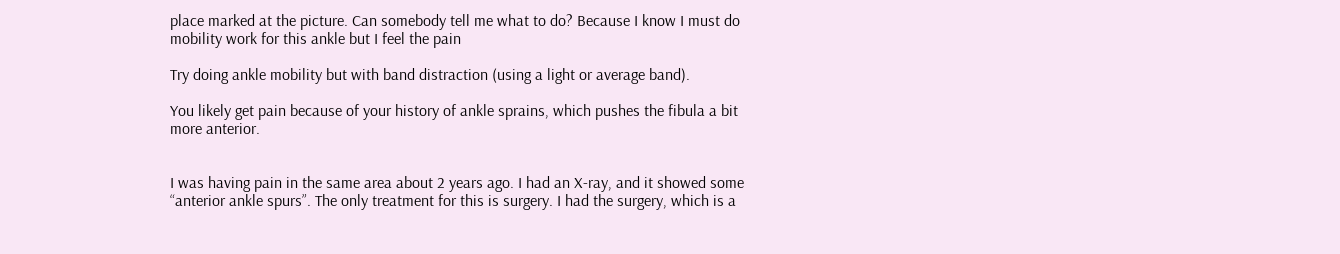place marked at the picture. Can somebody tell me what to do? Because I know I must do mobility work for this ankle but I feel the pain

Try doing ankle mobility but with band distraction (using a light or average band).

You likely get pain because of your history of ankle sprains, which pushes the fibula a bit more anterior.


I was having pain in the same area about 2 years ago. I had an X-ray, and it showed some “anterior ankle spurs”. The only treatment for this is surgery. I had the surgery, which is a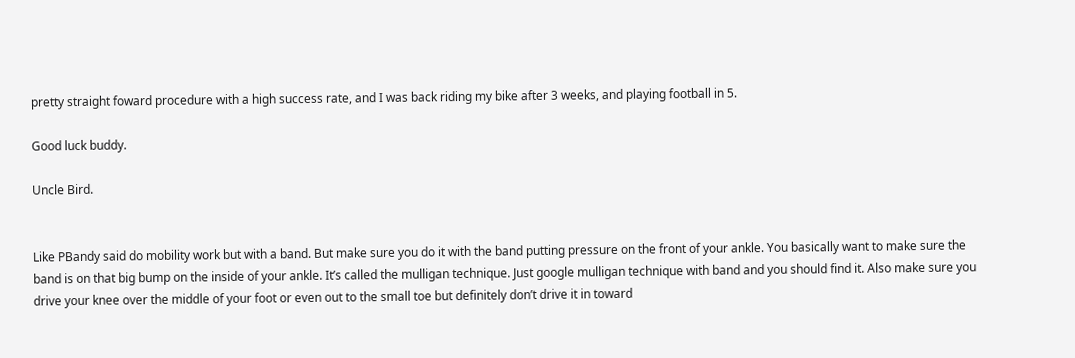pretty straight foward procedure with a high success rate, and I was back riding my bike after 3 weeks, and playing football in 5.

Good luck buddy.

Uncle Bird.


Like PBandy said do mobility work but with a band. But make sure you do it with the band putting pressure on the front of your ankle. You basically want to make sure the band is on that big bump on the inside of your ankle. It’s called the mulligan technique. Just google mulligan technique with band and you should find it. Also make sure you drive your knee over the middle of your foot or even out to the small toe but definitely don’t drive it in toward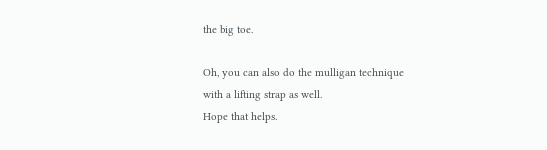the big toe.

Oh, you can also do the mulligan technique with a lifting strap as well.
Hope that helps.